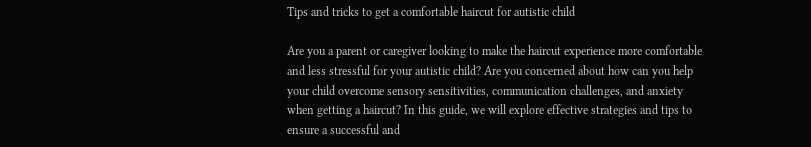Tips and tricks to get a comfortable haircut for autistic child

Are you a parent or caregiver looking to make the haircut experience more comfortable and less stressful for your autistic child? Are you concerned about how can you help your child overcome sensory sensitivities, communication challenges, and anxiety when getting a haircut? In this guide, we will explore effective strategies and tips to ensure a successful and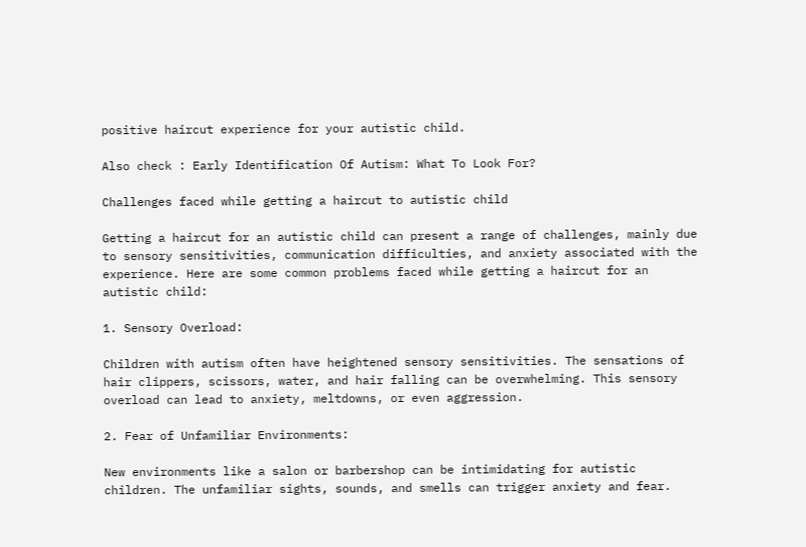positive haircut experience for your autistic child.

Also check : Early Identification Of Autism: What To Look For?

Challenges faced while getting a haircut to autistic child

Getting a haircut for an autistic child can present a range of challenges, mainly due to sensory sensitivities, communication difficulties, and anxiety associated with the experience. Here are some common problems faced while getting a haircut for an autistic child:

1. Sensory Overload:

Children with autism often have heightened sensory sensitivities. The sensations of hair clippers, scissors, water, and hair falling can be overwhelming. This sensory overload can lead to anxiety, meltdowns, or even aggression.

2. Fear of Unfamiliar Environments:

New environments like a salon or barbershop can be intimidating for autistic children. The unfamiliar sights, sounds, and smells can trigger anxiety and fear.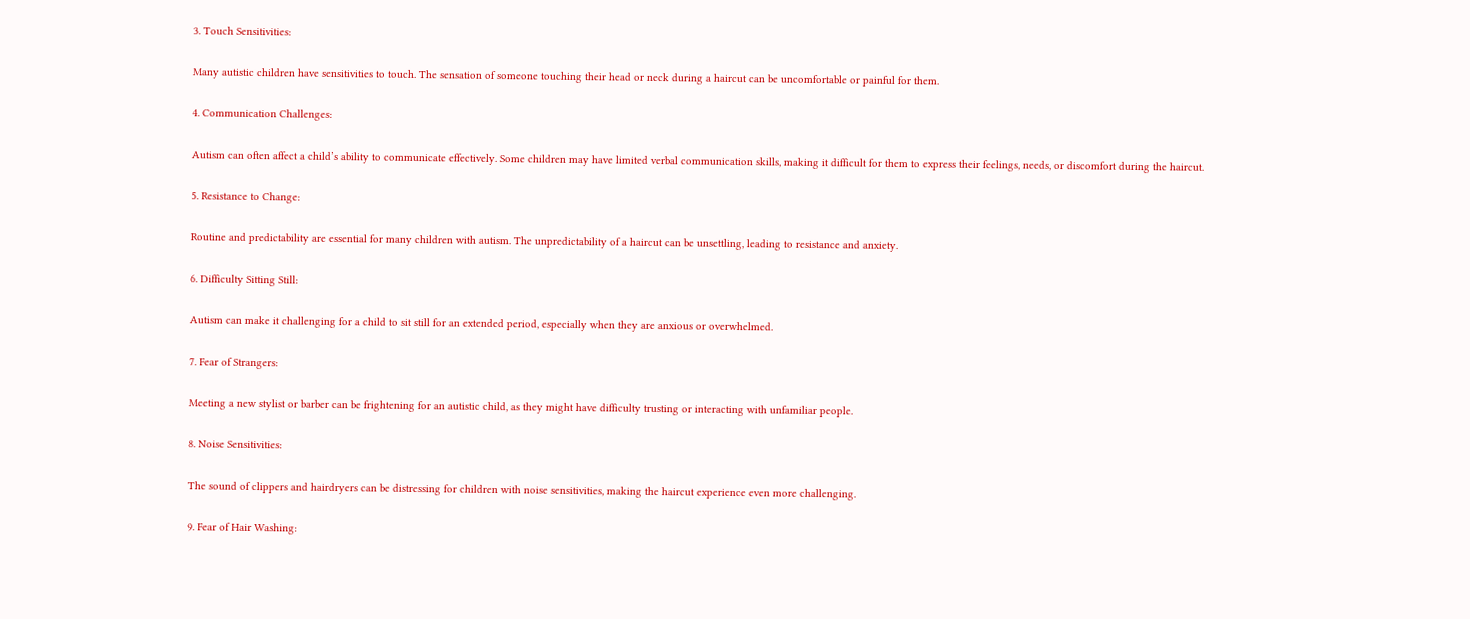3. Touch Sensitivities:

Many autistic children have sensitivities to touch. The sensation of someone touching their head or neck during a haircut can be uncomfortable or painful for them.

4. Communication Challenges:

Autism can often affect a child’s ability to communicate effectively. Some children may have limited verbal communication skills, making it difficult for them to express their feelings, needs, or discomfort during the haircut.

5. Resistance to Change:

Routine and predictability are essential for many children with autism. The unpredictability of a haircut can be unsettling, leading to resistance and anxiety.

6. Difficulty Sitting Still:

Autism can make it challenging for a child to sit still for an extended period, especially when they are anxious or overwhelmed.

7. Fear of Strangers:

Meeting a new stylist or barber can be frightening for an autistic child, as they might have difficulty trusting or interacting with unfamiliar people.

8. Noise Sensitivities:

The sound of clippers and hairdryers can be distressing for children with noise sensitivities, making the haircut experience even more challenging.

9. Fear of Hair Washing: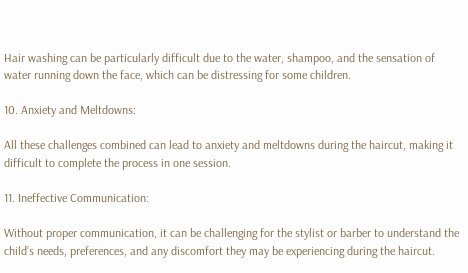Hair washing can be particularly difficult due to the water, shampoo, and the sensation of water running down the face, which can be distressing for some children.

10. Anxiety and Meltdowns:

All these challenges combined can lead to anxiety and meltdowns during the haircut, making it difficult to complete the process in one session.

11. Ineffective Communication:

Without proper communication, it can be challenging for the stylist or barber to understand the child’s needs, preferences, and any discomfort they may be experiencing during the haircut.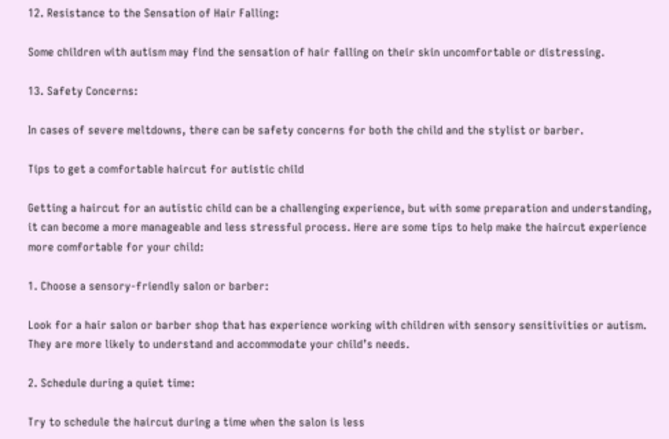12. Resistance to the Sensation of Hair Falling:

Some children with autism may find the sensation of hair falling on their skin uncomfortable or distressing.

13. Safety Concerns:

In cases of severe meltdowns, there can be safety concerns for both the child and the stylist or barber.

Tips to get a comfortable haircut for autistic child

Getting a haircut for an autistic child can be a challenging experience, but with some preparation and understanding, it can become a more manageable and less stressful process. Here are some tips to help make the haircut experience more comfortable for your child:

1. Choose a sensory-friendly salon or barber:

Look for a hair salon or barber shop that has experience working with children with sensory sensitivities or autism. They are more likely to understand and accommodate your child’s needs.

2. Schedule during a quiet time:

Try to schedule the haircut during a time when the salon is less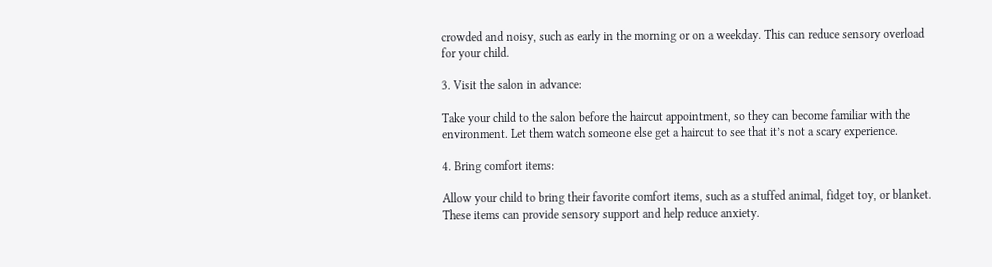crowded and noisy, such as early in the morning or on a weekday. This can reduce sensory overload for your child.

3. Visit the salon in advance:

Take your child to the salon before the haircut appointment, so they can become familiar with the environment. Let them watch someone else get a haircut to see that it’s not a scary experience.

4. Bring comfort items:

Allow your child to bring their favorite comfort items, such as a stuffed animal, fidget toy, or blanket. These items can provide sensory support and help reduce anxiety.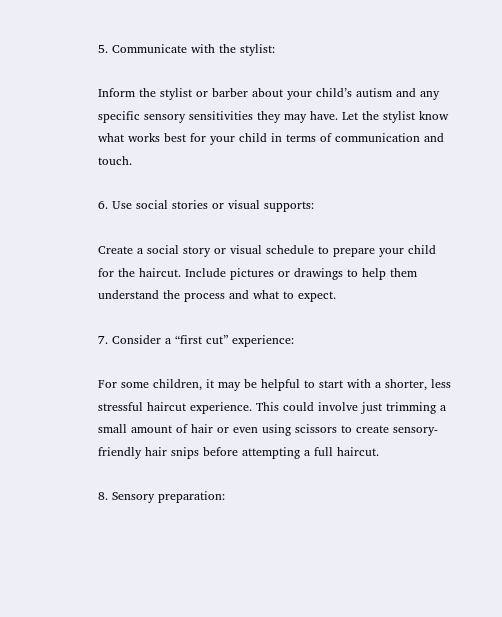5. Communicate with the stylist:

Inform the stylist or barber about your child’s autism and any specific sensory sensitivities they may have. Let the stylist know what works best for your child in terms of communication and touch.

6. Use social stories or visual supports:

Create a social story or visual schedule to prepare your child for the haircut. Include pictures or drawings to help them understand the process and what to expect.

7. Consider a “first cut” experience:

For some children, it may be helpful to start with a shorter, less stressful haircut experience. This could involve just trimming a small amount of hair or even using scissors to create sensory-friendly hair snips before attempting a full haircut.

8. Sensory preparation: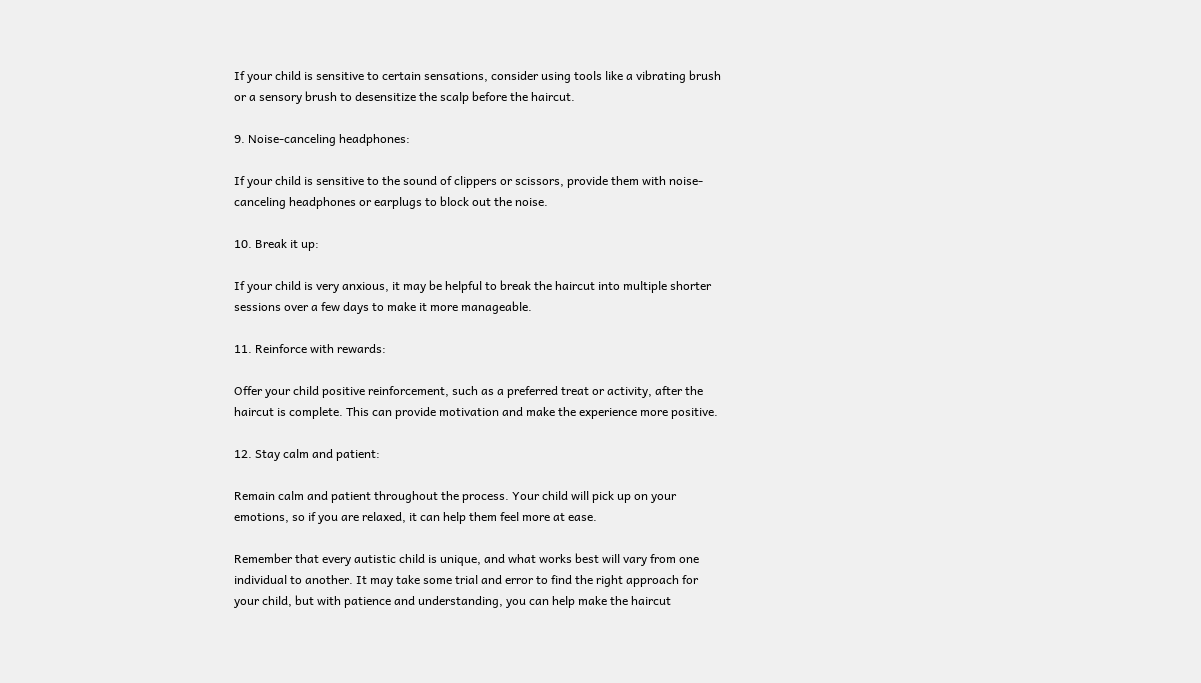If your child is sensitive to certain sensations, consider using tools like a vibrating brush or a sensory brush to desensitize the scalp before the haircut.

9. Noise-canceling headphones:

If your child is sensitive to the sound of clippers or scissors, provide them with noise-canceling headphones or earplugs to block out the noise.

10. Break it up:

If your child is very anxious, it may be helpful to break the haircut into multiple shorter sessions over a few days to make it more manageable.

11. Reinforce with rewards:

Offer your child positive reinforcement, such as a preferred treat or activity, after the haircut is complete. This can provide motivation and make the experience more positive.

12. Stay calm and patient:

Remain calm and patient throughout the process. Your child will pick up on your emotions, so if you are relaxed, it can help them feel more at ease.

Remember that every autistic child is unique, and what works best will vary from one individual to another. It may take some trial and error to find the right approach for your child, but with patience and understanding, you can help make the haircut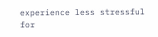experience less stressful for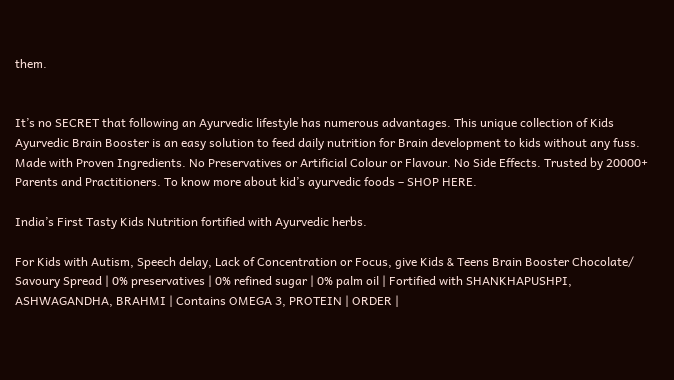them.


It’s no SECRET that following an Ayurvedic lifestyle has numerous advantages. This unique collection of Kids Ayurvedic Brain Booster is an easy solution to feed daily nutrition for Brain development to kids without any fuss. Made with Proven Ingredients. No Preservatives or Artificial Colour or Flavour. No Side Effects. Trusted by 20000+ Parents and Practitioners. To know more about kid’s ayurvedic foods – SHOP HERE.

India’s First Tasty Kids Nutrition fortified with Ayurvedic herbs.

For Kids with Autism, Speech delay, Lack of Concentration or Focus, give Kids & Teens Brain Booster Chocolate/ Savoury Spread | 0% preservatives | 0% refined sugar | 0% palm oil | Fortified with SHANKHAPUSHPI, ASHWAGANDHA, BRAHMI | Contains OMEGA 3, PROTEIN | ORDER |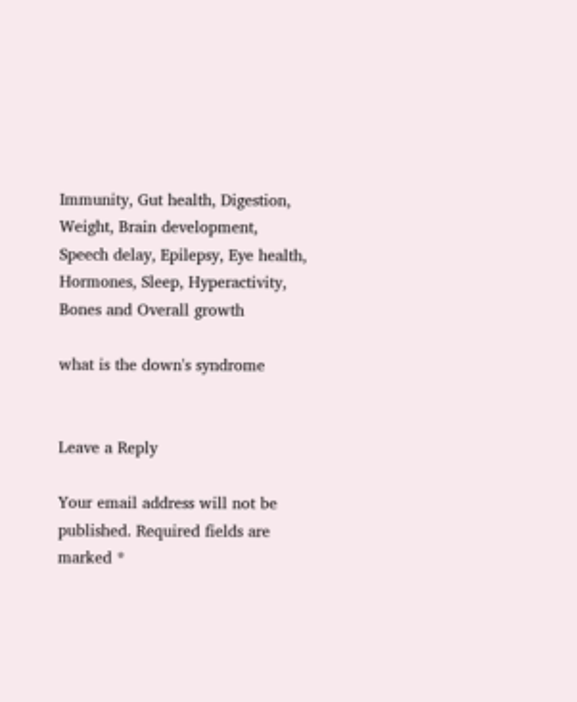Immunity, Gut health, Digestion, Weight, Brain development, Speech delay, Epilepsy, Eye health, Hormones, Sleep, Hyperactivity, Bones and Overall growth

what is the down's syndrome


Leave a Reply

Your email address will not be published. Required fields are marked *